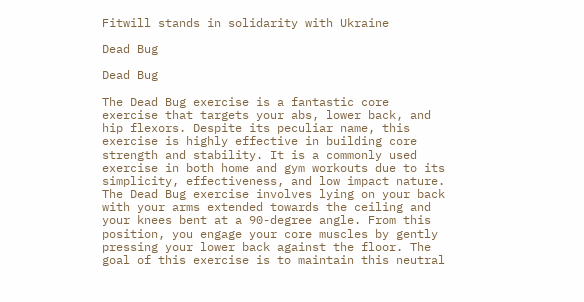Fitwill stands in solidarity with Ukraine

Dead Bug

Dead Bug

The Dead Bug exercise is a fantastic core exercise that targets your abs, lower back, and hip flexors. Despite its peculiar name, this exercise is highly effective in building core strength and stability. It is a commonly used exercise in both home and gym workouts due to its simplicity, effectiveness, and low impact nature. The Dead Bug exercise involves lying on your back with your arms extended towards the ceiling and your knees bent at a 90-degree angle. From this position, you engage your core muscles by gently pressing your lower back against the floor. The goal of this exercise is to maintain this neutral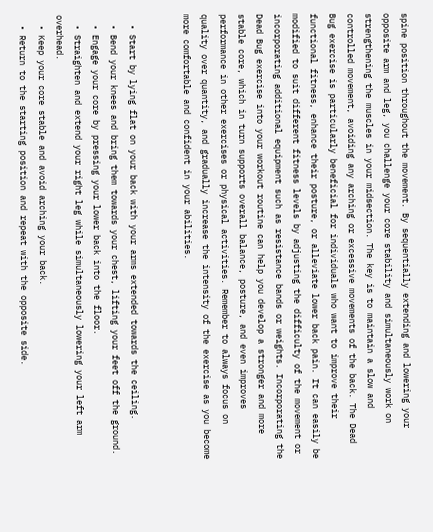spine position throughout the movement. By sequentially extending and lowering your opposite arm and leg, you challenge your core stability and simultaneously work on strengthening the muscles in your midsection. The key is to maintain a slow and controlled movement, avoiding any arching or excessive movements of the back. The Dead Bug exercise is particularly beneficial for individuals who want to improve their functional fitness, enhance their posture, or alleviate lower back pain. It can easily be modified to suit different fitness levels by adjusting the difficulty of the movement or incorporating additional equipment such as resistance bands or weights. Incorporating the Dead Bug exercise into your workout routine can help you develop a stronger and more stable core, which in turn supports overall balance, posture, and even improves performance in other exercises or physical activities. Remember to always focus on quality over quantity, and gradually increase the intensity of the exercise as you become more comfortable and confident in your abilities.


  • Start by lying flat on your back with your arms extended towards the ceiling.
  • Bend your knees and bring them towards your chest, lifting your feet off the ground.
  • Engage your core by pressing your lower back into the floor.
  • Straighten and extend your right leg while simultaneously lowering your left arm overhead.
  • Keep your core stable and avoid arching your back.
  • Return to the starting position and repeat with the opposite side.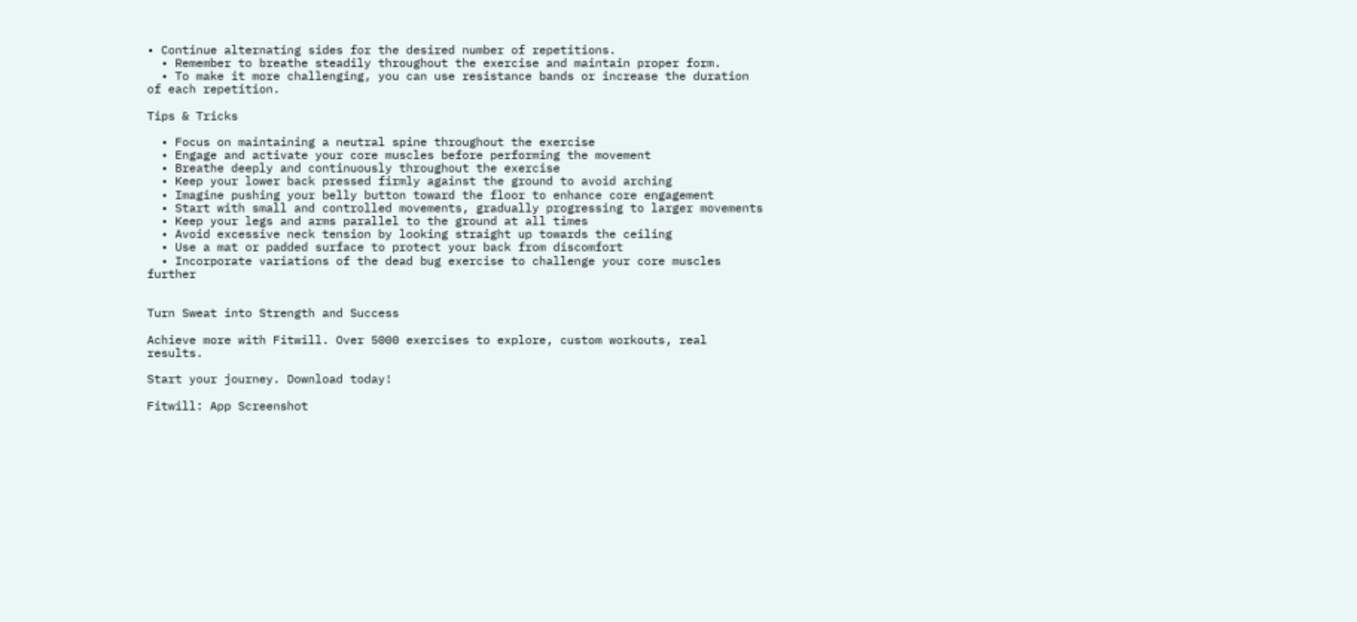• Continue alternating sides for the desired number of repetitions.
  • Remember to breathe steadily throughout the exercise and maintain proper form.
  • To make it more challenging, you can use resistance bands or increase the duration of each repetition.

Tips & Tricks

  • Focus on maintaining a neutral spine throughout the exercise
  • Engage and activate your core muscles before performing the movement
  • Breathe deeply and continuously throughout the exercise
  • Keep your lower back pressed firmly against the ground to avoid arching
  • Imagine pushing your belly button toward the floor to enhance core engagement
  • Start with small and controlled movements, gradually progressing to larger movements
  • Keep your legs and arms parallel to the ground at all times
  • Avoid excessive neck tension by looking straight up towards the ceiling
  • Use a mat or padded surface to protect your back from discomfort
  • Incorporate variations of the dead bug exercise to challenge your core muscles further


Turn Sweat into Strength and Success

Achieve more with Fitwill. Over 5000 exercises to explore, custom workouts, real results.

Start your journey. Download today!

Fitwill: App Screenshot